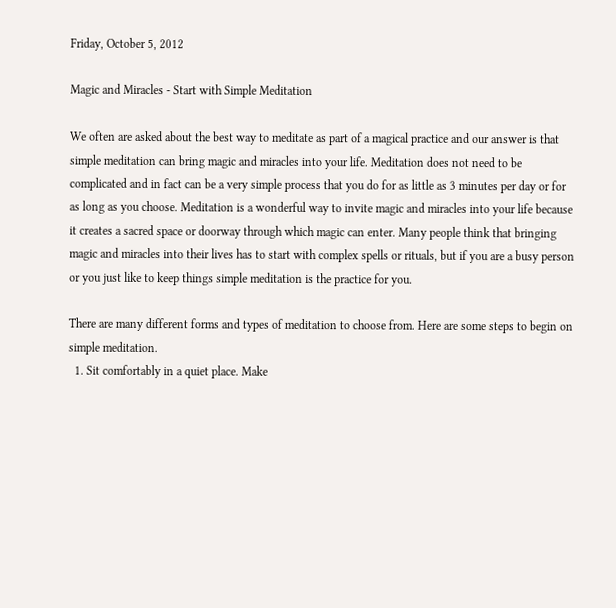Friday, October 5, 2012

Magic and Miracles - Start with Simple Meditation

We often are asked about the best way to meditate as part of a magical practice and our answer is that simple meditation can bring magic and miracles into your life. Meditation does not need to be complicated and in fact can be a very simple process that you do for as little as 3 minutes per day or for as long as you choose. Meditation is a wonderful way to invite magic and miracles into your life because it creates a sacred space or doorway through which magic can enter. Many people think that bringing magic and miracles into their lives has to start with complex spells or rituals, but if you are a busy person or you just like to keep things simple meditation is the practice for you.

There are many different forms and types of meditation to choose from. Here are some steps to begin on simple meditation.
  1. Sit comfortably in a quiet place. Make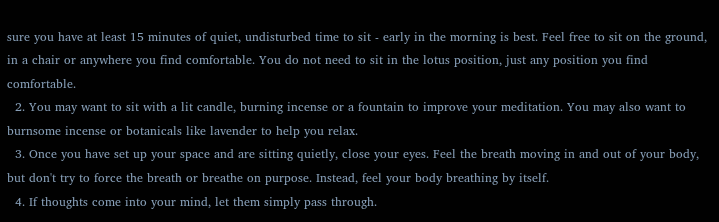sure you have at least 15 minutes of quiet, undisturbed time to sit - early in the morning is best. Feel free to sit on the ground, in a chair or anywhere you find comfortable. You do not need to sit in the lotus position, just any position you find comfortable.
  2. You may want to sit with a lit candle, burning incense or a fountain to improve your meditation. You may also want to burnsome incense or botanicals like lavender to help you relax.
  3. Once you have set up your space and are sitting quietly, close your eyes. Feel the breath moving in and out of your body, but don't try to force the breath or breathe on purpose. Instead, feel your body breathing by itself.
  4. If thoughts come into your mind, let them simply pass through.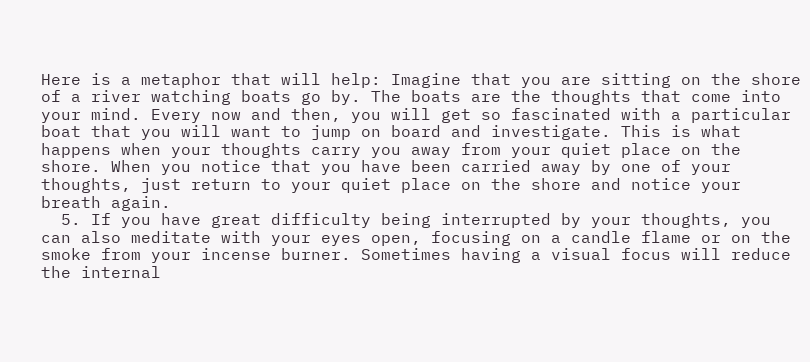Here is a metaphor that will help: Imagine that you are sitting on the shore of a river watching boats go by. The boats are the thoughts that come into your mind. Every now and then, you will get so fascinated with a particular boat that you will want to jump on board and investigate. This is what happens when your thoughts carry you away from your quiet place on the shore. When you notice that you have been carried away by one of your thoughts, just return to your quiet place on the shore and notice your breath again.
  5. If you have great difficulty being interrupted by your thoughts, you can also meditate with your eyes open, focusing on a candle flame or on the smoke from your incense burner. Sometimes having a visual focus will reduce the internal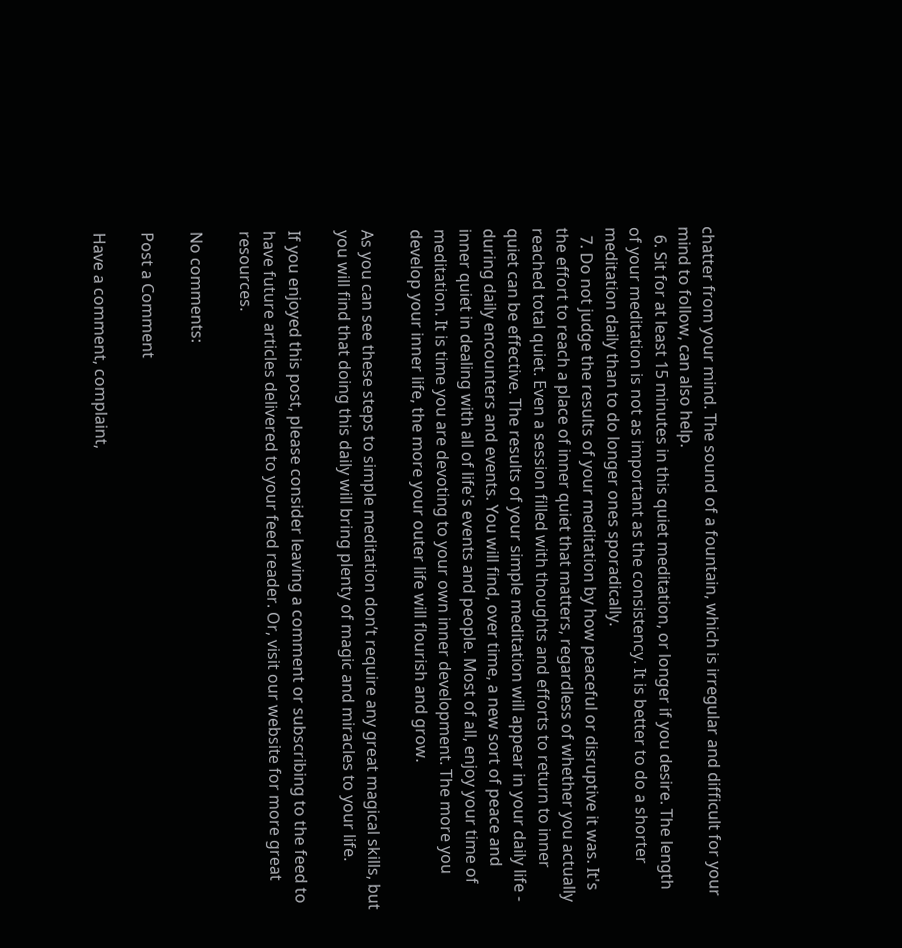chatter from your mind. The sound of a fountain, which is irregular and difficult for your mind to follow, can also help.
  6. Sit for at least 15 minutes in this quiet meditation, or longer if you desire. The length of your meditation is not as important as the consistency. It is better to do a shorter meditation daily than to do longer ones sporadically.
  7. Do not judge the results of your meditation by how peaceful or disruptive it was. It's the effort to reach a place of inner quiet that matters, regardless of whether you actually reached total quiet. Even a session filled with thoughts and efforts to return to inner quiet can be effective. The results of your simple meditation will appear in your daily life - during daily encounters and events. You will find, over time, a new sort of peace and inner quiet in dealing with all of life's events and people. Most of all, enjoy your time of meditation. It is time you are devoting to your own inner development. The more you develop your inner life, the more your outer life will flourish and grow.

As you can see these steps to simple meditation don’t require any great magical skills, but you will find that doing this daily will bring plenty of magic and miracles to your life.

If you enjoyed this post, please consider leaving a comment or subscribing to the feed to have future articles delivered to your feed reader. Or, visit our website for more great resources.

No comments:

Post a Comment

Have a comment, complaint,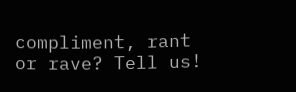compliment, rant or rave? Tell us!